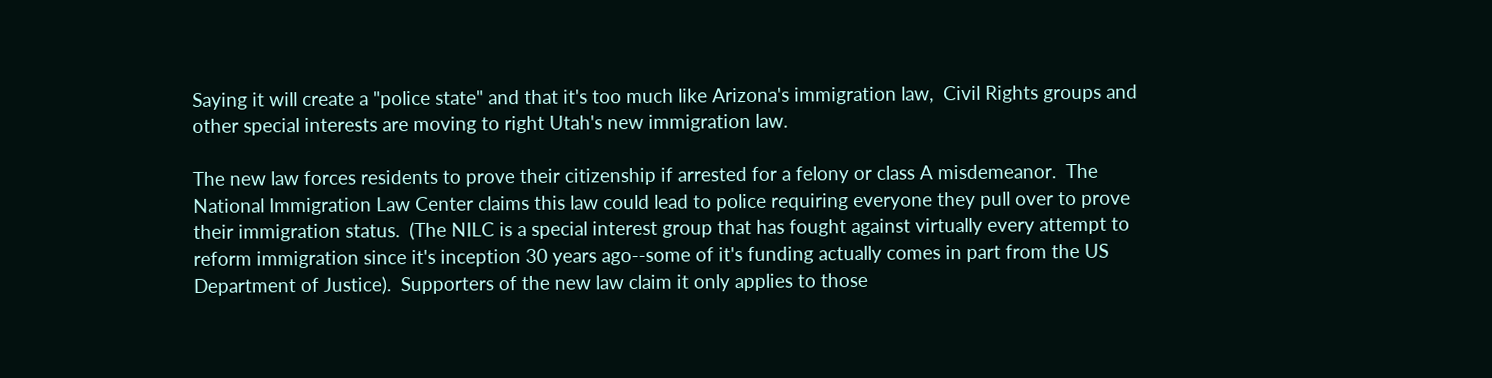Saying it will create a "police state" and that it's too much like Arizona's immigration law,  Civil Rights groups and other special interests are moving to right Utah's new immigration law.

The new law forces residents to prove their citizenship if arrested for a felony or class A misdemeanor.  The National Immigration Law Center claims this law could lead to police requiring everyone they pull over to prove their immigration status.  (The NILC is a special interest group that has fought against virtually every attempt to reform immigration since it's inception 30 years ago--some of it's funding actually comes in part from the US Department of Justice).  Supporters of the new law claim it only applies to those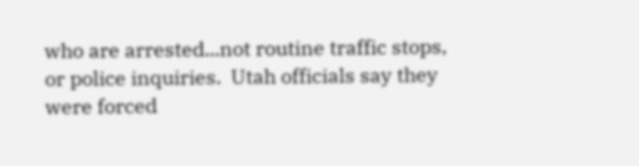who are arrested...not routine traffic stops, or police inquiries.  Utah officials say they were forced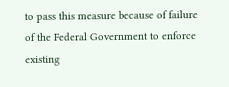to pass this measure because of failure of the Federal Government to enforce existing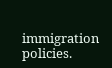immigration policies.